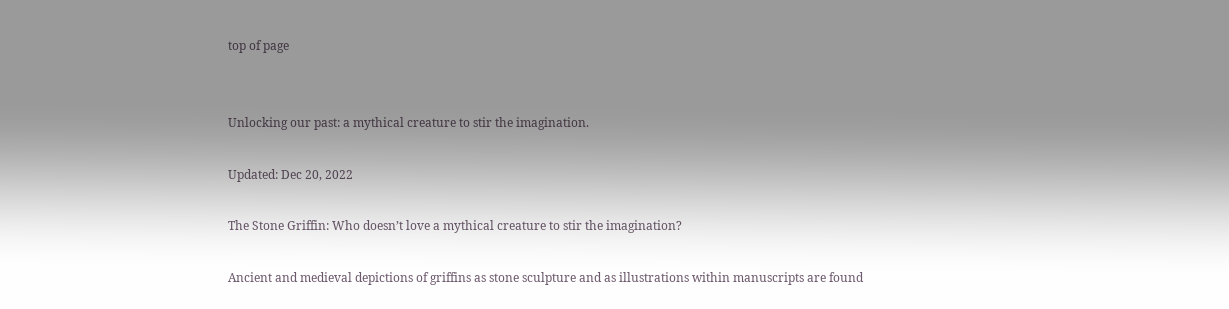top of page


Unlocking our past: a mythical creature to stir the imagination.

Updated: Dec 20, 2022

The Stone Griffin: Who doesn’t love a mythical creature to stir the imagination?

Ancient and medieval depictions of griffins as stone sculpture and as illustrations within manuscripts are found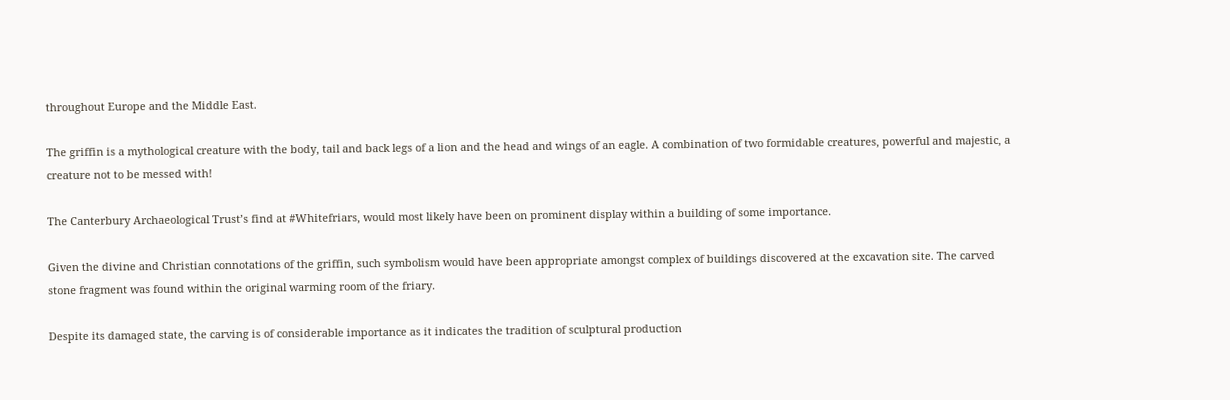throughout Europe and the Middle East.

The griffin is a mythological creature with the body, tail and back legs of a lion and the head and wings of an eagle. A combination of two formidable creatures, powerful and majestic, a creature not to be messed with!

The Canterbury Archaeological Trust’s find at #Whitefriars, would most likely have been on prominent display within a building of some importance.

Given the divine and Christian connotations of the griffin, such symbolism would have been appropriate amongst complex of buildings discovered at the excavation site. The carved stone fragment was found within the original warming room of the friary.

Despite its damaged state, the carving is of considerable importance as it indicates the tradition of sculptural production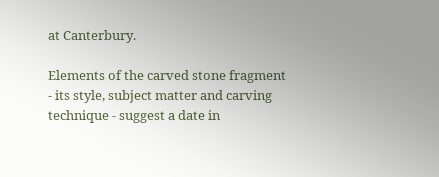at Canterbury.

Elements of the carved stone fragment - its style, subject matter and carving technique - suggest a date in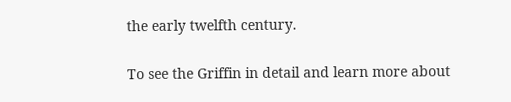the early twelfth century.

To see the Griffin in detail and learn more about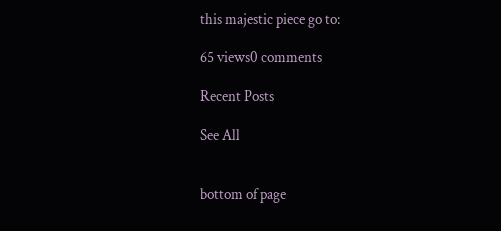this majestic piece go to:

65 views0 comments

Recent Posts

See All


bottom of page